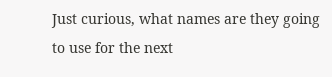Just curious, what names are they going to use for the next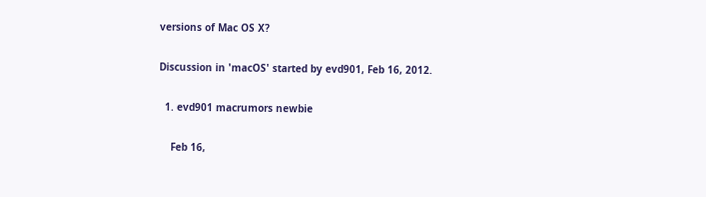versions of Mac OS X?

Discussion in 'macOS' started by evd901, Feb 16, 2012.

  1. evd901 macrumors newbie

    Feb 16,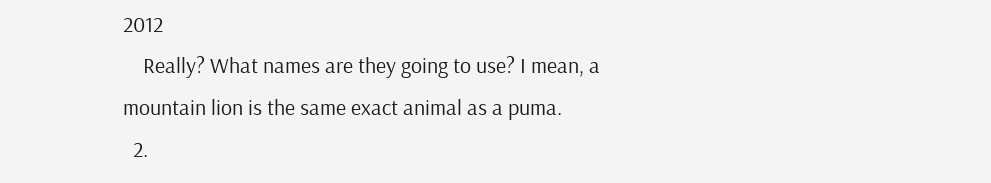2012
    Really? What names are they going to use? I mean, a mountain lion is the same exact animal as a puma.
  2.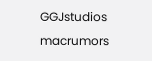GGJstudios macrumors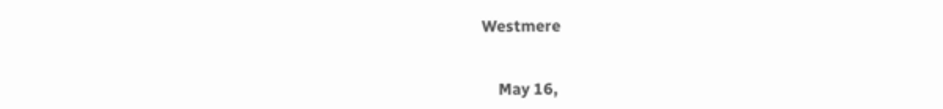Westmere


    May 16,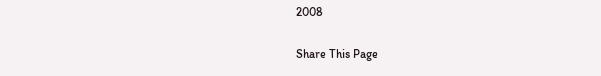2008

Share This Page